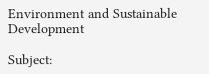Environment and Sustainable Development

Subject: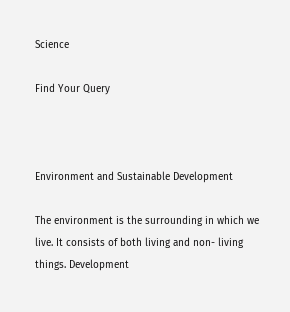Science

Find Your Query



Environment and Sustainable Development

The environment is the surrounding in which we live. It consists of both living and non- living things. Development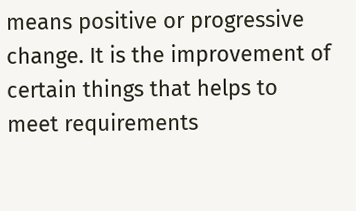means positive or progressive change. It is the improvement of certain things that helps to meet requirements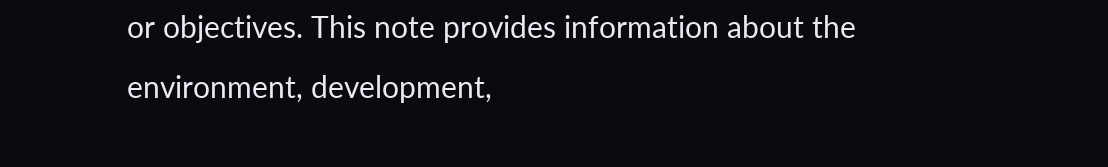or objectives. This note provides information about the environment, development,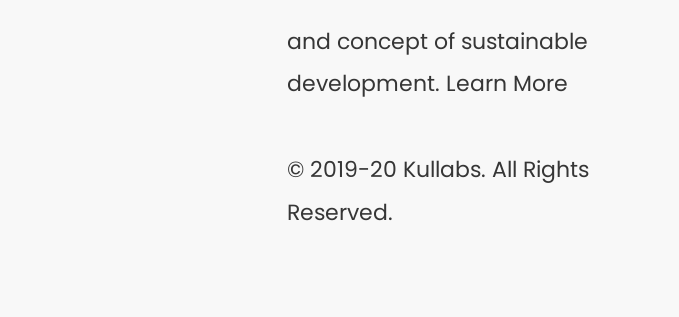and concept of sustainable development. Learn More

© 2019-20 Kullabs. All Rights Reserved.